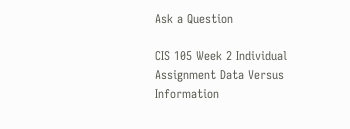Ask a Question

CIS 105 Week 2 Individual Assignment Data Versus Information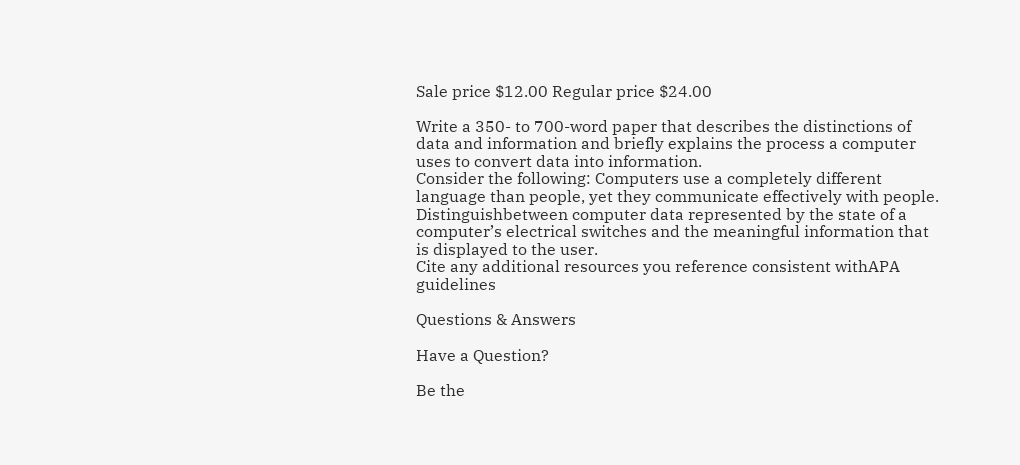Sale price $12.00 Regular price $24.00

Write a 350- to 700-word paper that describes the distinctions of data and information and briefly explains the process a computer uses to convert data into information.
Consider the following: Computers use a completely different language than people, yet they communicate effectively with people.
Distinguishbetween computer data represented by the state of a computer’s electrical switches and the meaningful information that is displayed to the user.
Cite any additional resources you reference consistent withAPA guidelines

Questions & Answers

Have a Question?

Be the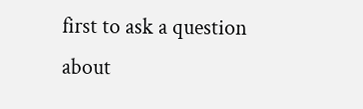first to ask a question about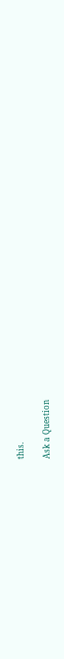this.

Ask a Question